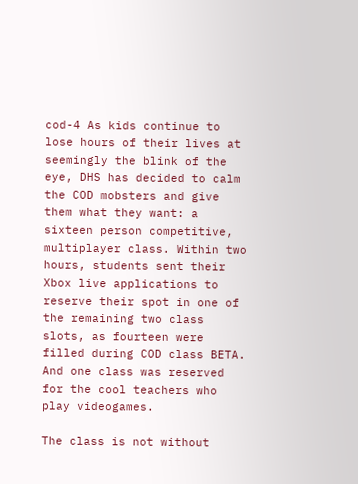cod-4 As kids continue to lose hours of their lives at seemingly the blink of the eye, DHS has decided to calm the COD mobsters and give them what they want: a sixteen person competitive, multiplayer class. Within two hours, students sent their Xbox live applications to reserve their spot in one of the remaining two class slots, as fourteen were filled during COD class BETA. And one class was reserved for the cool teachers who play videogames.

The class is not without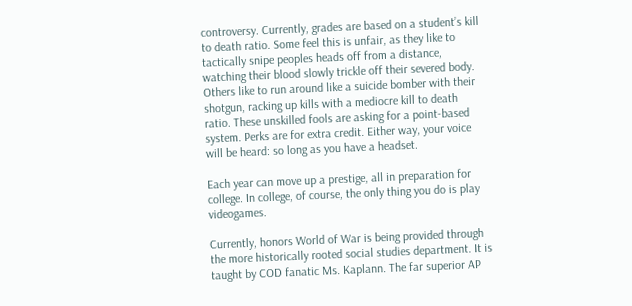controversy. Currently, grades are based on a student’s kill to death ratio. Some feel this is unfair, as they like to tactically snipe peoples heads off from a distance, watching their blood slowly trickle off their severed body. Others like to run around like a suicide bomber with their shotgun, racking up kills with a mediocre kill to death ratio. These unskilled fools are asking for a point-based system. Perks are for extra credit. Either way, your voice will be heard: so long as you have a headset.

Each year can move up a prestige, all in preparation for college. In college, of course, the only thing you do is play videogames.

Currently, honors World of War is being provided through the more historically rooted social studies department. It is taught by COD fanatic Ms. Kaplann. The far superior AP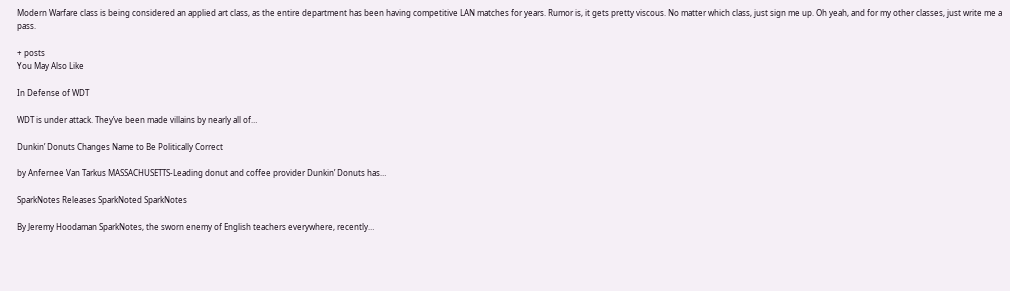Modern Warfare class is being considered an applied art class, as the entire department has been having competitive LAN matches for years. Rumor is, it gets pretty viscous. No matter which class, just sign me up. Oh yeah, and for my other classes, just write me a pass.

+ posts
You May Also Like

In Defense of WDT

WDT is under attack. They’ve been made villains by nearly all of…

Dunkin’ Donuts Changes Name to Be Politically Correct

by Anfernee Van Tarkus MASSACHUSETTS-Leading donut and coffee provider Dunkin’ Donuts has…

SparkNotes Releases SparkNoted SparkNotes

By Jeremy Hoodaman SparkNotes, the sworn enemy of English teachers everywhere, recently…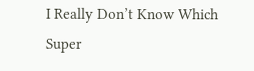I Really Don’t Know Which Super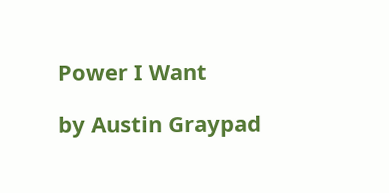Power I Want

by Austin Graypad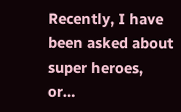Recently, I have been asked about super heroes, or…